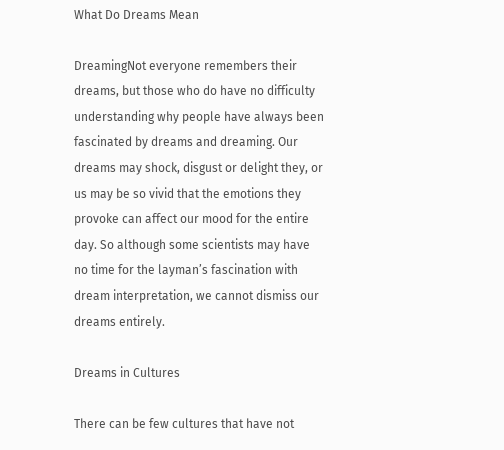What Do Dreams Mean

DreamingNot everyone remembers their dreams, but those who do have no difficulty understanding why people have always been fascinated by dreams and dreaming. Our dreams may shock, disgust or delight they, or us may be so vivid that the emotions they provoke can affect our mood for the entire day. So although some scientists may have no time for the layman’s fascination with dream interpretation, we cannot dismiss our dreams entirely.

Dreams in Cultures

There can be few cultures that have not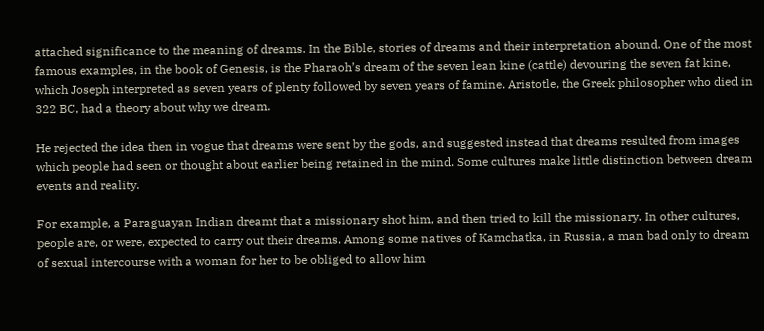attached significance to the meaning of dreams. In the Bible, stories of dreams and their interpretation abound. One of the most famous examples, in the book of Genesis, is the Pharaoh’s dream of the seven lean kine (cattle) devouring the seven fat kine, which Joseph interpreted as seven years of plenty followed by seven years of famine. Aristotle, the Greek philosopher who died in 322 BC, had a theory about why we dream.

He rejected the idea then in vogue that dreams were sent by the gods, and suggested instead that dreams resulted from images which people had seen or thought about earlier being retained in the mind. Some cultures make little distinction between dream events and reality.

For example, a Paraguayan Indian dreamt that a missionary shot him, and then tried to kill the missionary. In other cultures, people are, or were, expected to carry out their dreams. Among some natives of Kamchatka, in Russia, a man bad only to dream of sexual intercourse with a woman for her to be obliged to allow him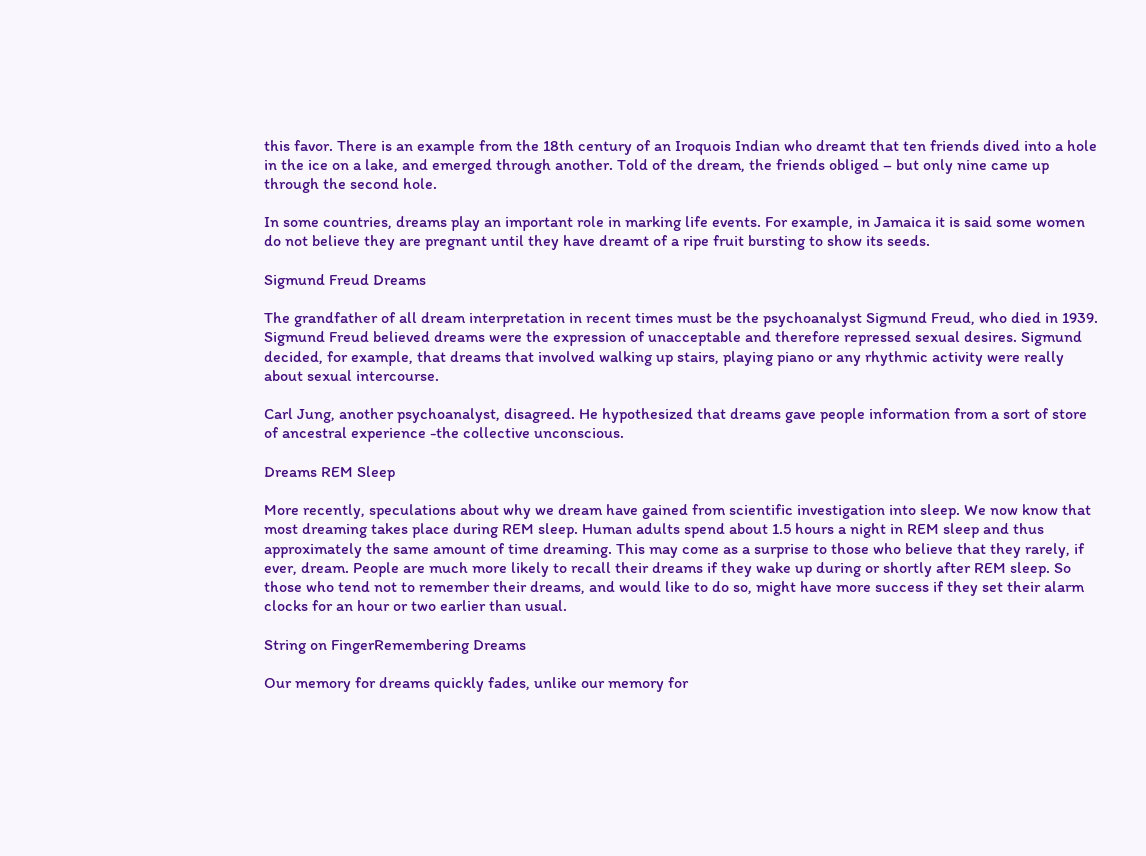this favor. There is an example from the 18th century of an Iroquois Indian who dreamt that ten friends dived into a hole in the ice on a lake, and emerged through another. Told of the dream, the friends obliged – but only nine came up through the second hole.

In some countries, dreams play an important role in marking life events. For example, in Jamaica it is said some women do not believe they are pregnant until they have dreamt of a ripe fruit bursting to show its seeds.

Sigmund Freud Dreams

The grandfather of all dream interpretation in recent times must be the psychoanalyst Sigmund Freud, who died in 1939. Sigmund Freud believed dreams were the expression of unacceptable and therefore repressed sexual desires. Sigmund decided, for example, that dreams that involved walking up stairs, playing piano or any rhythmic activity were really about sexual intercourse.

Carl Jung, another psychoanalyst, disagreed. He hypothesized that dreams gave people information from a sort of store of ancestral experience -the collective unconscious.

Dreams REM Sleep

More recently, speculations about why we dream have gained from scientific investigation into sleep. We now know that most dreaming takes place during REM sleep. Human adults spend about 1.5 hours a night in REM sleep and thus approximately the same amount of time dreaming. This may come as a surprise to those who believe that they rarely, if ever, dream. People are much more likely to recall their dreams if they wake up during or shortly after REM sleep. So those who tend not to remember their dreams, and would like to do so, might have more success if they set their alarm clocks for an hour or two earlier than usual.

String on FingerRemembering Dreams

Our memory for dreams quickly fades, unlike our memory for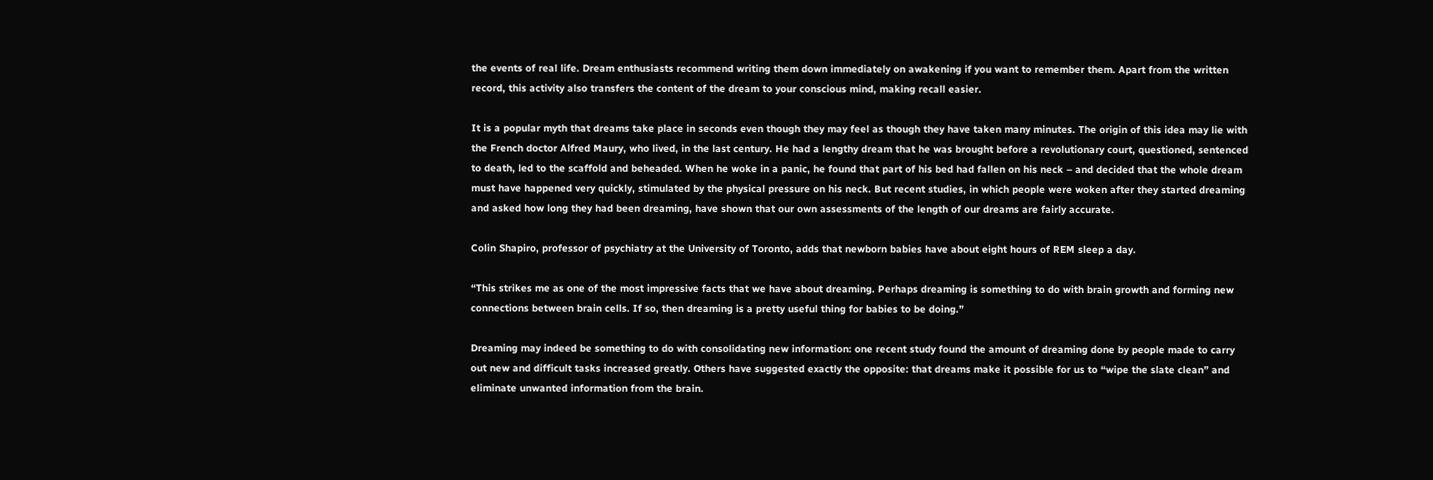the events of real life. Dream enthusiasts recommend writing them down immediately on awakening if you want to remember them. Apart from the written record, this activity also transfers the content of the dream to your conscious mind, making recall easier.

It is a popular myth that dreams take place in seconds even though they may feel as though they have taken many minutes. The origin of this idea may lie with the French doctor Alfred Maury, who lived, in the last century. He had a lengthy dream that he was brought before a revolutionary court, questioned, sentenced to death, led to the scaffold and beheaded. When he woke in a panic, he found that part of his bed had fallen on his neck – and decided that the whole dream must have happened very quickly, stimulated by the physical pressure on his neck. But recent studies, in which people were woken after they started dreaming and asked how long they had been dreaming, have shown that our own assessments of the length of our dreams are fairly accurate.

Colin Shapiro, professor of psychiatry at the University of Toronto, adds that newborn babies have about eight hours of REM sleep a day.

“This strikes me as one of the most impressive facts that we have about dreaming. Perhaps dreaming is something to do with brain growth and forming new connections between brain cells. If so, then dreaming is a pretty useful thing for babies to be doing.”

Dreaming may indeed be something to do with consolidating new information: one recent study found the amount of dreaming done by people made to carry out new and difficult tasks increased greatly. Others have suggested exactly the opposite: that dreams make it possible for us to “wipe the slate clean” and eliminate unwanted information from the brain.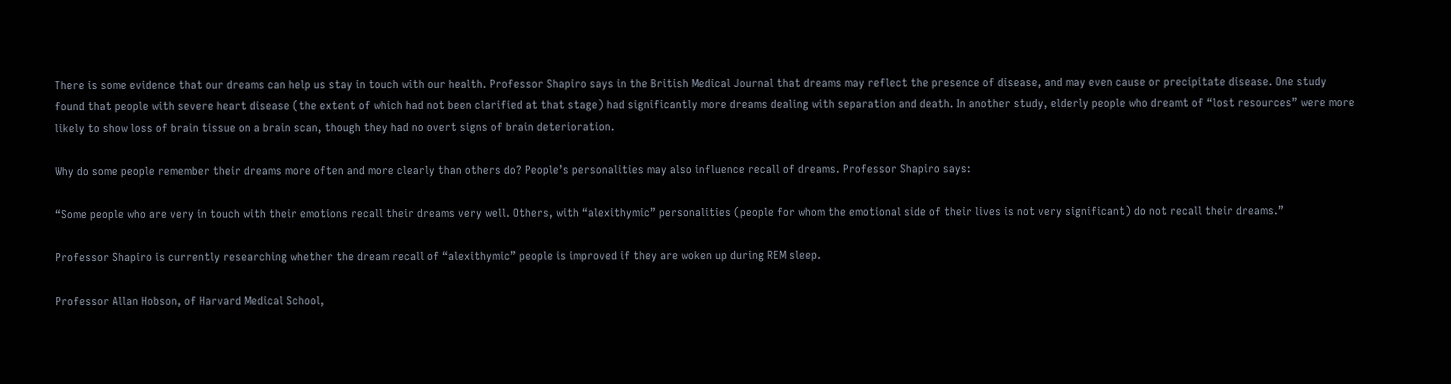There is some evidence that our dreams can help us stay in touch with our health. Professor Shapiro says in the British Medical Journal that dreams may reflect the presence of disease, and may even cause or precipitate disease. One study found that people with severe heart disease (the extent of which had not been clarified at that stage) had significantly more dreams dealing with separation and death. In another study, elderly people who dreamt of “lost resources” were more likely to show loss of brain tissue on a brain scan, though they had no overt signs of brain deterioration.

Why do some people remember their dreams more often and more clearly than others do? People’s personalities may also influence recall of dreams. Professor Shapiro says:

“Some people who are very in touch with their emotions recall their dreams very well. Others, with “alexithymic” personalities (people for whom the emotional side of their lives is not very significant) do not recall their dreams.”

Professor Shapiro is currently researching whether the dream recall of “alexithymic” people is improved if they are woken up during REM sleep.

Professor Allan Hobson, of Harvard Medical School,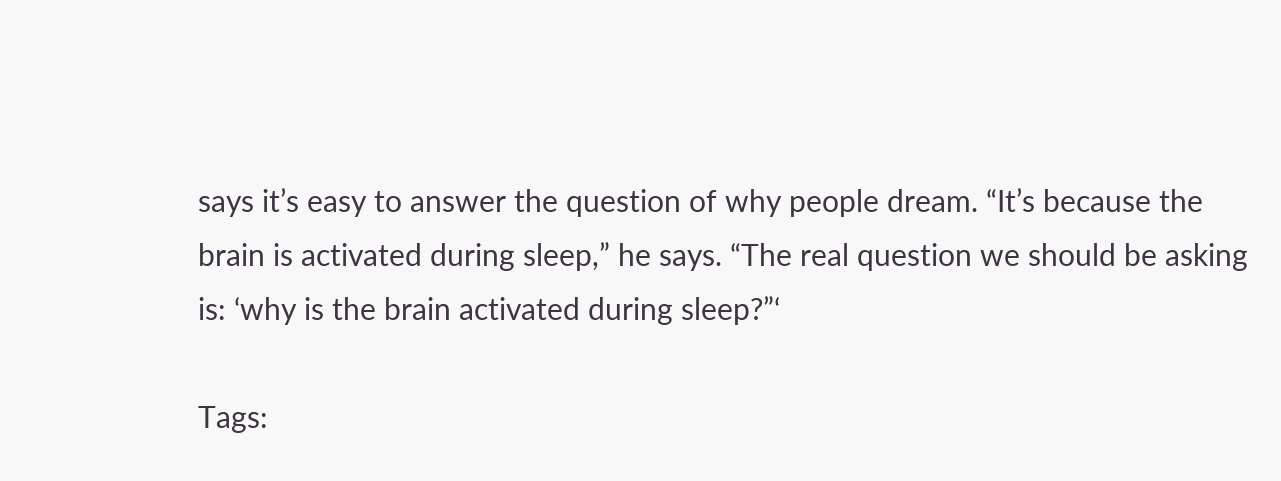says it’s easy to answer the question of why people dream. “It’s because the brain is activated during sleep,” he says. “The real question we should be asking is: ‘why is the brain activated during sleep?”‘

Tags: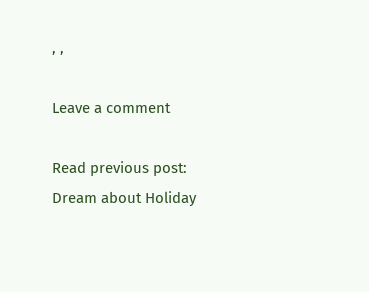, ,

Leave a comment

Read previous post:
Dream about Holiday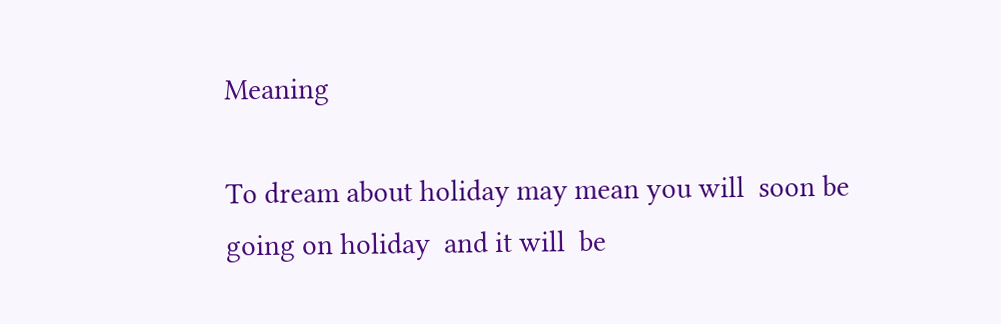Meaning

To dream about holiday may mean you will  soon be going on holiday  and it will  be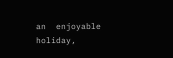an  enjoyable holiday,